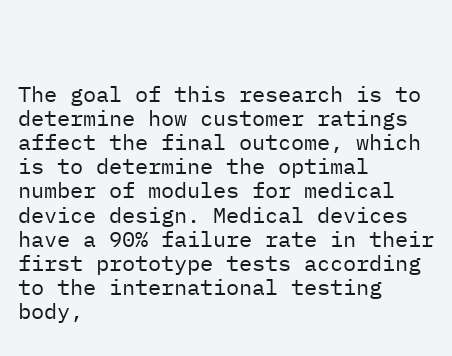The goal of this research is to determine how customer ratings affect the final outcome, which is to determine the optimal number of modules for medical device design. Medical devices have a 90% failure rate in their first prototype tests according to the international testing body,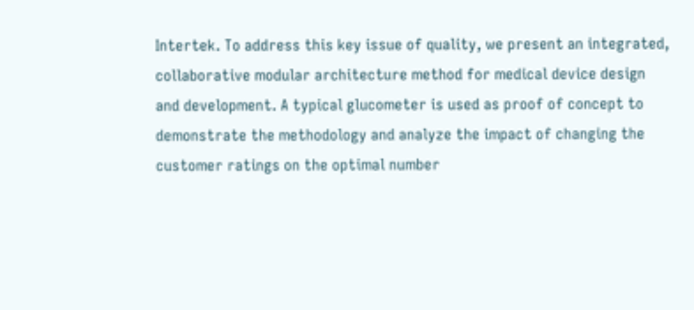Intertek. To address this key issue of quality, we present an integrated, collaborative modular architecture method for medical device design and development. A typical glucometer is used as proof of concept to demonstrate the methodology and analyze the impact of changing the customer ratings on the optimal number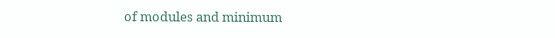of modules and minimum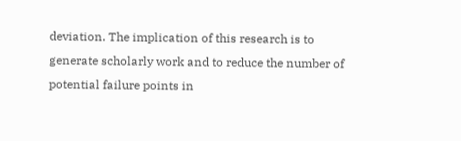deviation. The implication of this research is to generate scholarly work and to reduce the number of potential failure points in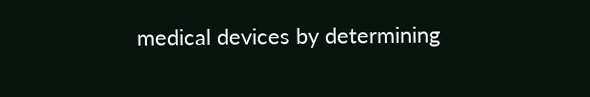medical devices by determining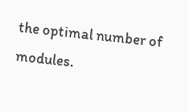the optimal number of modules.